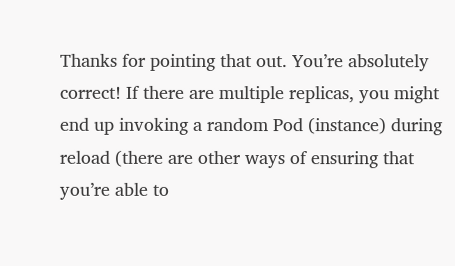Thanks for pointing that out. You’re absolutely correct! If there are multiple replicas, you might end up invoking a random Pod (instance) during reload (there are other ways of ensuring that you’re able to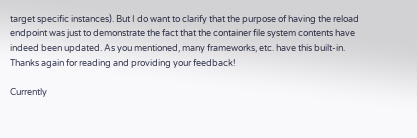target specific instances). But I do want to clarify that the purpose of having the reload endpoint was just to demonstrate the fact that the container file system contents have indeed been updated. As you mentioned, many frameworks, etc. have this built-in. Thanks again for reading and providing your feedback!

Currently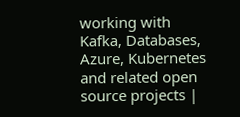working with Kafka, Databases, Azure, Kubernetes and related open source projects |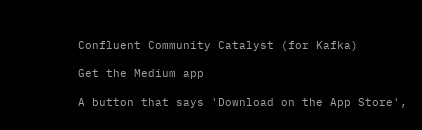Confluent Community Catalyst (for Kafka)

Get the Medium app

A button that says 'Download on the App Store',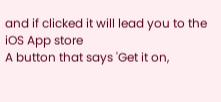and if clicked it will lead you to the iOS App store
A button that says 'Get it on,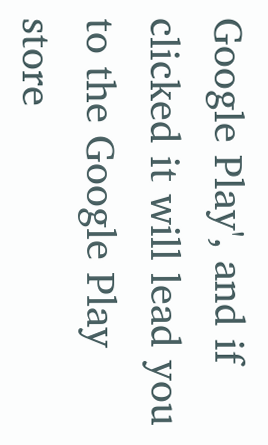Google Play', and if clicked it will lead you to the Google Play store